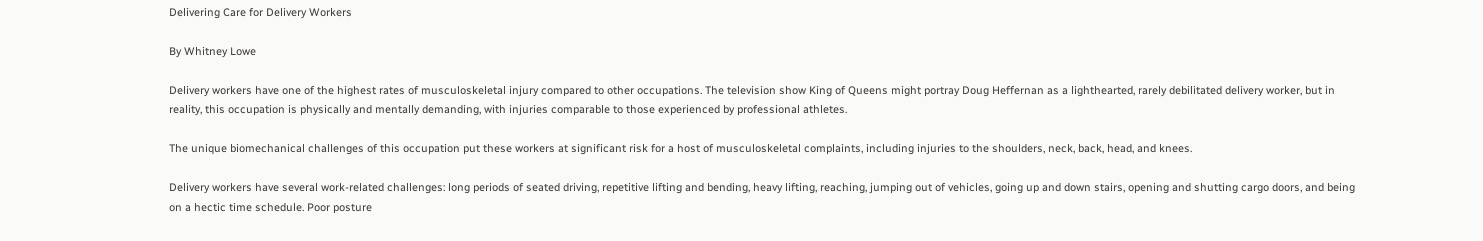Delivering Care for Delivery Workers

By Whitney Lowe

Delivery workers have one of the highest rates of musculoskeletal injury compared to other occupations. The television show King of Queens might portray Doug Heffernan as a lighthearted, rarely debilitated delivery worker, but in reality, this occupation is physically and mentally demanding, with injuries comparable to those experienced by professional athletes.

The unique biomechanical challenges of this occupation put these workers at significant risk for a host of musculoskeletal complaints, including injuries to the shoulders, neck, back, head, and knees.

Delivery workers have several work-related challenges: long periods of seated driving, repetitive lifting and bending, heavy lifting, reaching, jumping out of vehicles, going up and down stairs, opening and shutting cargo doors, and being on a hectic time schedule. Poor posture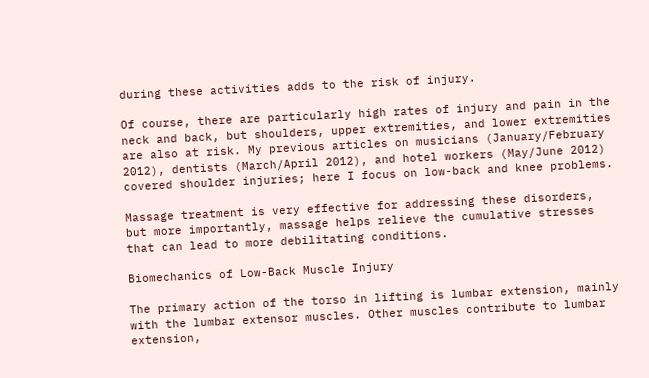during these activities adds to the risk of injury.

Of course, there are particularly high rates of injury and pain in the neck and back, but shoulders, upper extremities, and lower extremities are also at risk. My previous articles on musicians (January/February 2012), dentists (March/April 2012), and hotel workers (May/June 2012) covered shoulder injuries; here I focus on low-back and knee problems.

Massage treatment is very effective for addressing these disorders, but more importantly, massage helps relieve the cumulative stresses that can lead to more debilitating conditions.

Biomechanics of Low-Back Muscle Injury

The primary action of the torso in lifting is lumbar extension, mainly with the lumbar extensor muscles. Other muscles contribute to lumbar extension,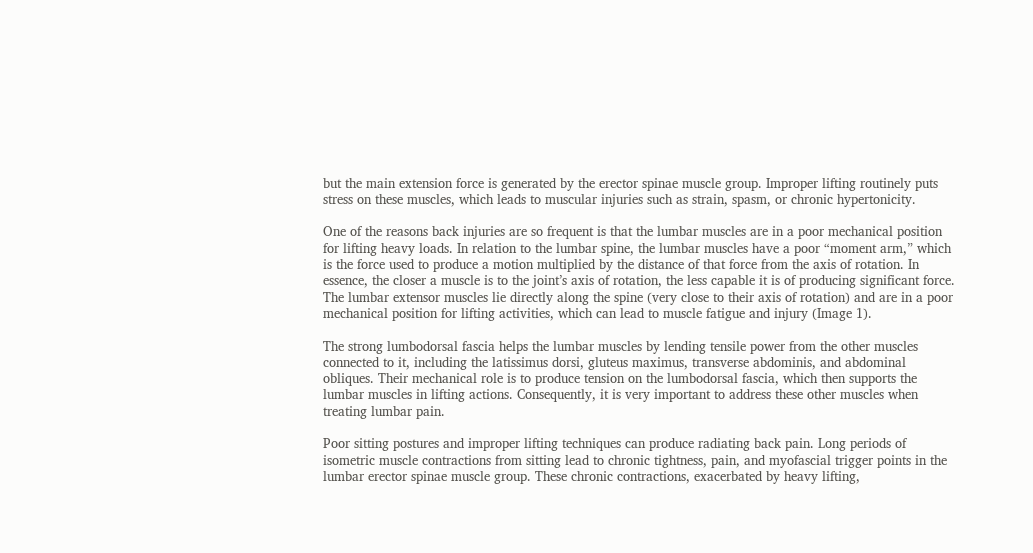but the main extension force is generated by the erector spinae muscle group. Improper lifting routinely puts stress on these muscles, which leads to muscular injuries such as strain, spasm, or chronic hypertonicity.

One of the reasons back injuries are so frequent is that the lumbar muscles are in a poor mechanical position for lifting heavy loads. In relation to the lumbar spine, the lumbar muscles have a poor “moment arm,” which is the force used to produce a motion multiplied by the distance of that force from the axis of rotation. In essence, the closer a muscle is to the joint’s axis of rotation, the less capable it is of producing significant force. The lumbar extensor muscles lie directly along the spine (very close to their axis of rotation) and are in a poor mechanical position for lifting activities, which can lead to muscle fatigue and injury (Image 1).

The strong lumbodorsal fascia helps the lumbar muscles by lending tensile power from the other muscles connected to it, including the latissimus dorsi, gluteus maximus, transverse abdominis, and abdominal obliques. Their mechanical role is to produce tension on the lumbodorsal fascia, which then supports the lumbar muscles in lifting actions. Consequently, it is very important to address these other muscles when treating lumbar pain.

Poor sitting postures and improper lifting techniques can produce radiating back pain. Long periods of isometric muscle contractions from sitting lead to chronic tightness, pain, and myofascial trigger points in the lumbar erector spinae muscle group. These chronic contractions, exacerbated by heavy lifting,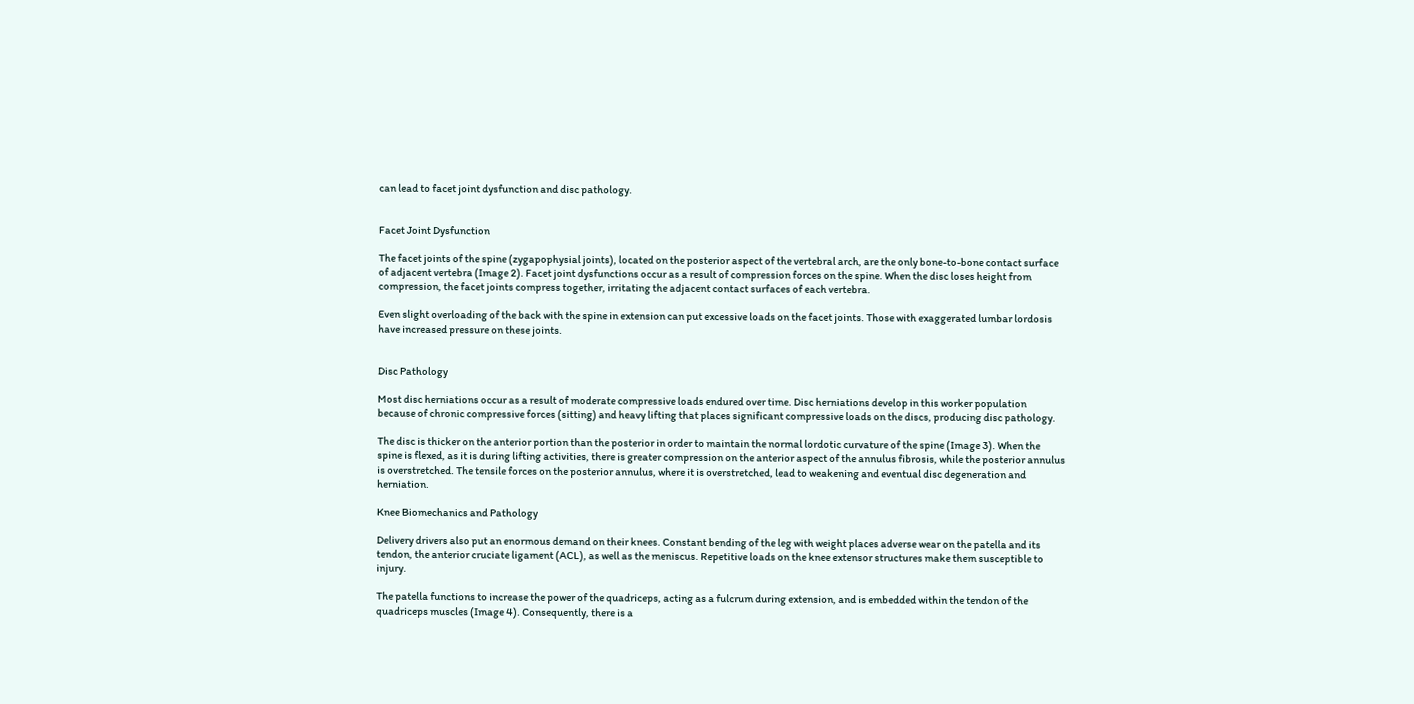can lead to facet joint dysfunction and disc pathology.


Facet Joint Dysfunction

The facet joints of the spine (zygapophysial joints), located on the posterior aspect of the vertebral arch, are the only bone-to-bone contact surface of adjacent vertebra (Image 2). Facet joint dysfunctions occur as a result of compression forces on the spine. When the disc loses height from compression, the facet joints compress together, irritating the adjacent contact surfaces of each vertebra.

Even slight overloading of the back with the spine in extension can put excessive loads on the facet joints. Those with exaggerated lumbar lordosis have increased pressure on these joints.


Disc Pathology

Most disc herniations occur as a result of moderate compressive loads endured over time. Disc herniations develop in this worker population because of chronic compressive forces (sitting) and heavy lifting that places significant compressive loads on the discs, producing disc pathology.

The disc is thicker on the anterior portion than the posterior in order to maintain the normal lordotic curvature of the spine (Image 3). When the spine is flexed, as it is during lifting activities, there is greater compression on the anterior aspect of the annulus fibrosis, while the posterior annulus is overstretched. The tensile forces on the posterior annulus, where it is overstretched, lead to weakening and eventual disc degeneration and herniation.

Knee Biomechanics and Pathology

Delivery drivers also put an enormous demand on their knees. Constant bending of the leg with weight places adverse wear on the patella and its tendon, the anterior cruciate ligament (ACL), as well as the meniscus. Repetitive loads on the knee extensor structures make them susceptible to injury.

The patella functions to increase the power of the quadriceps, acting as a fulcrum during extension, and is embedded within the tendon of the quadriceps muscles (Image 4). Consequently, there is a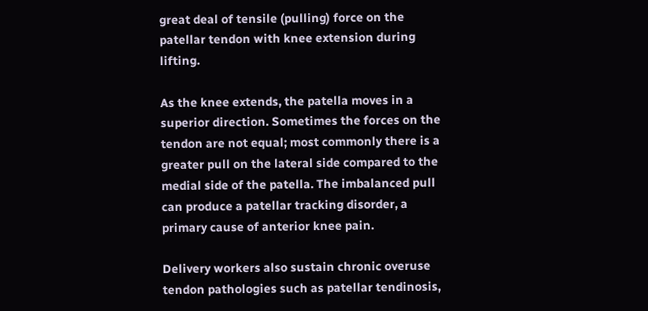great deal of tensile (pulling) force on the patellar tendon with knee extension during lifting.

As the knee extends, the patella moves in a superior direction. Sometimes the forces on the tendon are not equal; most commonly there is a greater pull on the lateral side compared to the medial side of the patella. The imbalanced pull can produce a patellar tracking disorder, a primary cause of anterior knee pain.

Delivery workers also sustain chronic overuse tendon pathologies such as patellar tendinosis,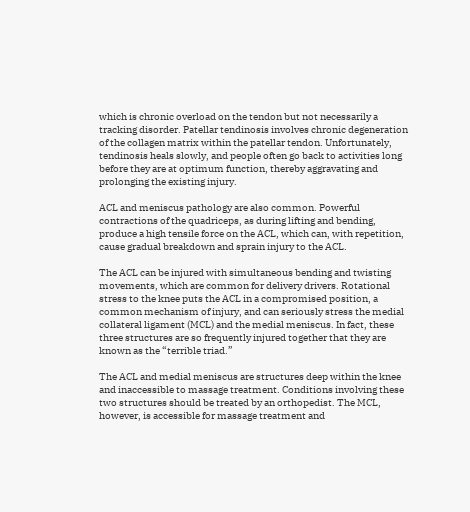which is chronic overload on the tendon but not necessarily a tracking disorder. Patellar tendinosis involves chronic degeneration of the collagen matrix within the patellar tendon. Unfortunately, tendinosis heals slowly, and people often go back to activities long before they are at optimum function, thereby aggravating and prolonging the existing injury.

ACL and meniscus pathology are also common. Powerful contractions of the quadriceps, as during lifting and bending, produce a high tensile force on the ACL, which can, with repetition, cause gradual breakdown and sprain injury to the ACL.

The ACL can be injured with simultaneous bending and twisting movements, which are common for delivery drivers. Rotational stress to the knee puts the ACL in a compromised position, a common mechanism of injury, and can seriously stress the medial collateral ligament (MCL) and the medial meniscus. In fact, these three structures are so frequently injured together that they are known as the “terrible triad.”

The ACL and medial meniscus are structures deep within the knee and inaccessible to massage treatment. Conditions involving these two structures should be treated by an orthopedist. The MCL, however, is accessible for massage treatment and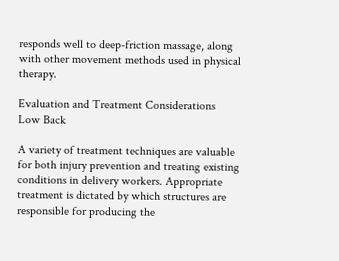responds well to deep-friction massage, along with other movement methods used in physical therapy.

Evaluation and Treatment Considerations
Low Back

A variety of treatment techniques are valuable for both injury prevention and treating existing conditions in delivery workers. Appropriate treatment is dictated by which structures are responsible for producing the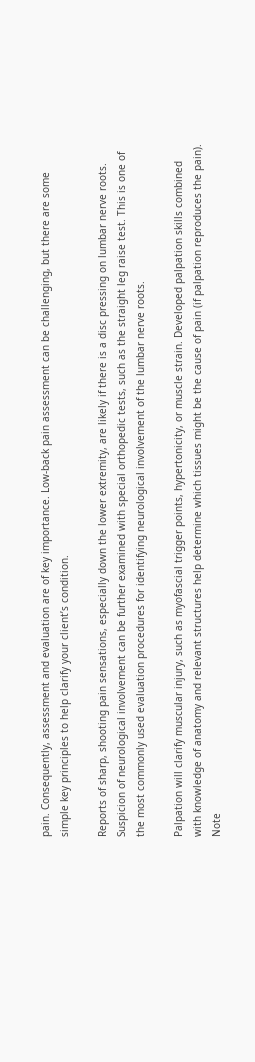pain. Consequently, assessment and evaluation are of key importance. Low-back pain assessment can be challenging, but there are some simple key principles to help clarify your client’s condition.

Reports of sharp, shooting pain sensations, especially down the lower extremity, are likely if there is a disc pressing on lumbar nerve roots. Suspicion of neurological involvement can be further examined with special orthopedic tests, such as the straight leg raise test. This is one of the most commonly used evaluation procedures for identifying neurological involvement of the lumbar nerve roots.

Palpation will clarify muscular injury, such as myofascial trigger points, hypertonicity, or muscle strain. Developed palpation skills combined with knowledge of anatomy and relevant structures help determine which tissues might be the cause of pain (if palpation reproduces the pain). Note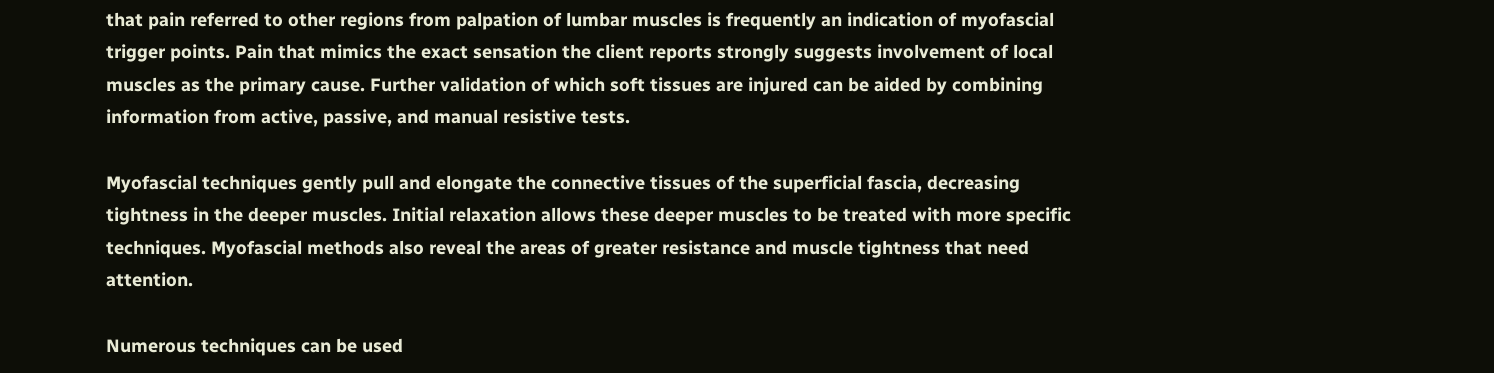that pain referred to other regions from palpation of lumbar muscles is frequently an indication of myofascial trigger points. Pain that mimics the exact sensation the client reports strongly suggests involvement of local muscles as the primary cause. Further validation of which soft tissues are injured can be aided by combining information from active, passive, and manual resistive tests.

Myofascial techniques gently pull and elongate the connective tissues of the superficial fascia, decreasing tightness in the deeper muscles. Initial relaxation allows these deeper muscles to be treated with more specific techniques. Myofascial methods also reveal the areas of greater resistance and muscle tightness that need attention.

Numerous techniques can be used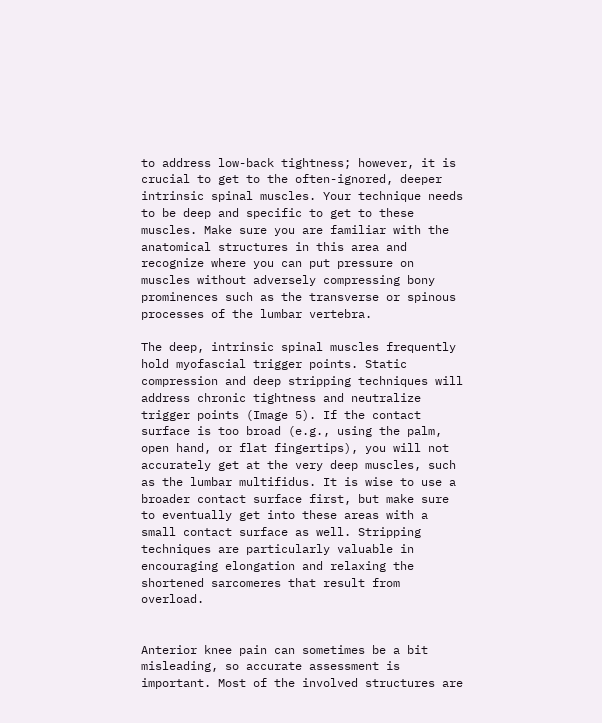to address low-back tightness; however, it is crucial to get to the often-ignored, deeper intrinsic spinal muscles. Your technique needs to be deep and specific to get to these muscles. Make sure you are familiar with the anatomical structures in this area and recognize where you can put pressure on muscles without adversely compressing bony prominences such as the transverse or spinous processes of the lumbar vertebra.

The deep, intrinsic spinal muscles frequently hold myofascial trigger points. Static compression and deep stripping techniques will address chronic tightness and neutralize trigger points (Image 5). If the contact surface is too broad (e.g., using the palm, open hand, or flat fingertips), you will not accurately get at the very deep muscles, such as the lumbar multifidus. It is wise to use a broader contact surface first, but make sure to eventually get into these areas with a small contact surface as well. Stripping techniques are particularly valuable in encouraging elongation and relaxing the shortened sarcomeres that result from overload.


Anterior knee pain can sometimes be a bit misleading, so accurate assessment is important. Most of the involved structures are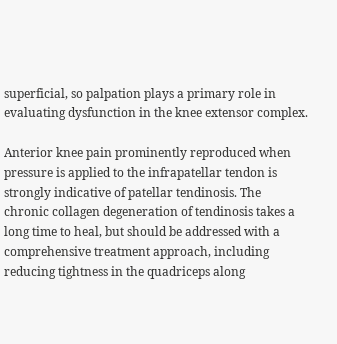superficial, so palpation plays a primary role in evaluating dysfunction in the knee extensor complex.

Anterior knee pain prominently reproduced when pressure is applied to the infrapatellar tendon is strongly indicative of patellar tendinosis. The chronic collagen degeneration of tendinosis takes a long time to heal, but should be addressed with a comprehensive treatment approach, including reducing tightness in the quadriceps along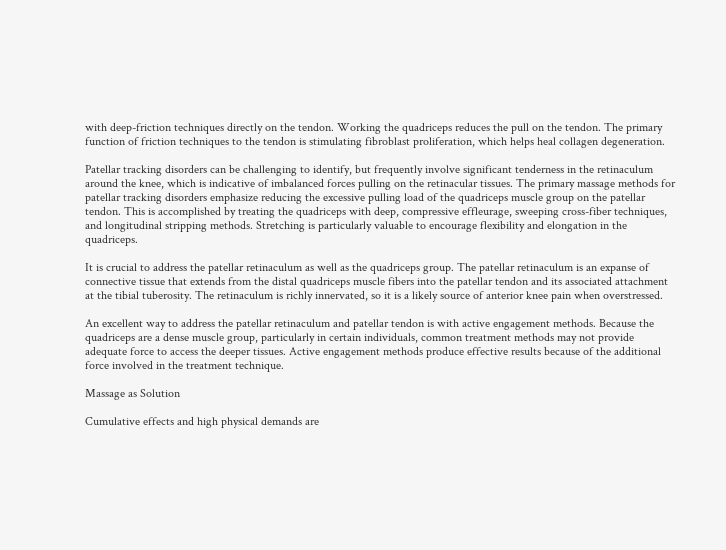with deep-friction techniques directly on the tendon. Working the quadriceps reduces the pull on the tendon. The primary function of friction techniques to the tendon is stimulating fibroblast proliferation, which helps heal collagen degeneration.

Patellar tracking disorders can be challenging to identify, but frequently involve significant tenderness in the retinaculum around the knee, which is indicative of imbalanced forces pulling on the retinacular tissues. The primary massage methods for patellar tracking disorders emphasize reducing the excessive pulling load of the quadriceps muscle group on the patellar tendon. This is accomplished by treating the quadriceps with deep, compressive effleurage, sweeping cross-fiber techniques, and longitudinal stripping methods. Stretching is particularly valuable to encourage flexibility and elongation in the quadriceps.

It is crucial to address the patellar retinaculum as well as the quadriceps group. The patellar retinaculum is an expanse of connective tissue that extends from the distal quadriceps muscle fibers into the patellar tendon and its associated attachment at the tibial tuberosity. The retinaculum is richly innervated, so it is a likely source of anterior knee pain when overstressed.

An excellent way to address the patellar retinaculum and patellar tendon is with active engagement methods. Because the quadriceps are a dense muscle group, particularly in certain individuals, common treatment methods may not provide adequate force to access the deeper tissues. Active engagement methods produce effective results because of the additional force involved in the treatment technique.

Massage as Solution

Cumulative effects and high physical demands are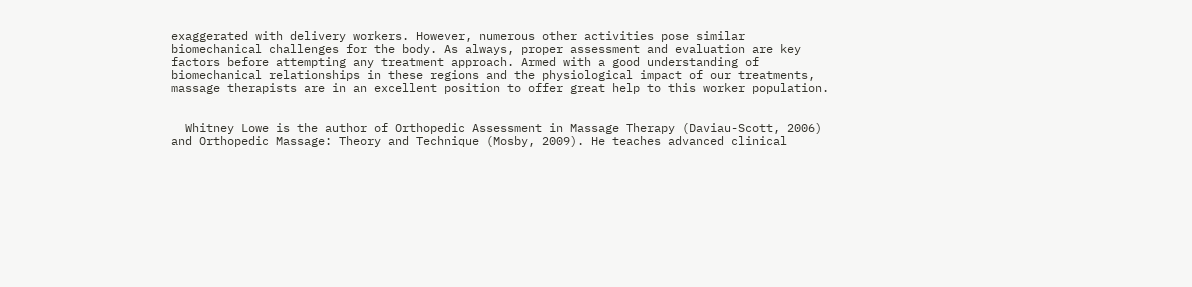exaggerated with delivery workers. However, numerous other activities pose similar biomechanical challenges for the body. As always, proper assessment and evaluation are key factors before attempting any treatment approach. Armed with a good understanding of biomechanical relationships in these regions and the physiological impact of our treatments, massage therapists are in an excellent position to offer great help to this worker population.


  Whitney Lowe is the author of Orthopedic Assessment in Massage Therapy (Daviau-Scott, 2006) and Orthopedic Massage: Theory and Technique (Mosby, 2009). He teaches advanced clinical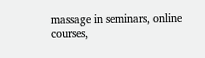massage in seminars, online courses,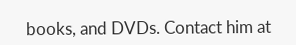books, and DVDs. Contact him at